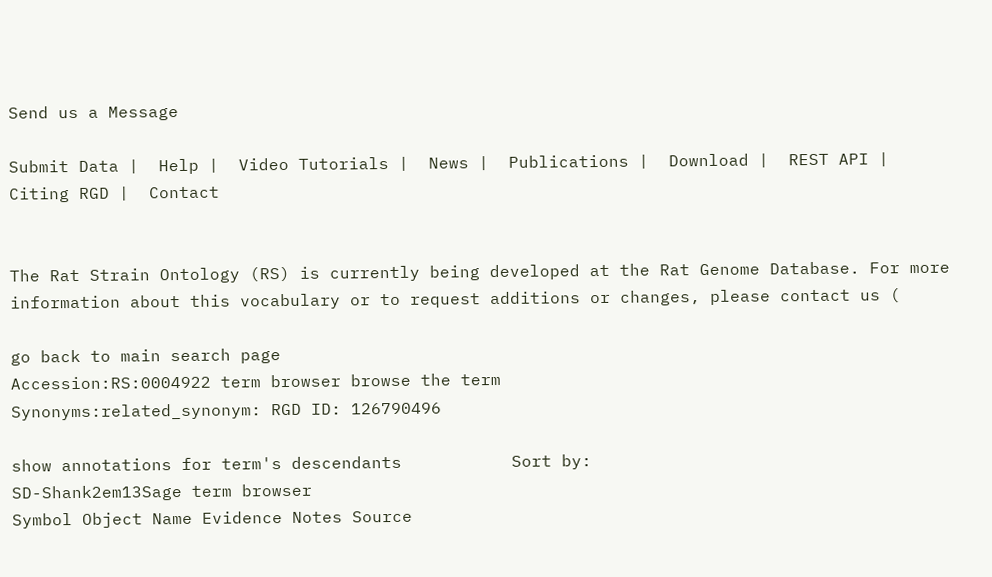Send us a Message

Submit Data |  Help |  Video Tutorials |  News |  Publications |  Download |  REST API |  Citing RGD |  Contact


The Rat Strain Ontology (RS) is currently being developed at the Rat Genome Database. For more information about this vocabulary or to request additions or changes, please contact us (

go back to main search page
Accession:RS:0004922 term browser browse the term
Synonyms:related_synonym: RGD ID: 126790496

show annotations for term's descendants           Sort by:
SD-Shank2em13Sage term browser
Symbol Object Name Evidence Notes Source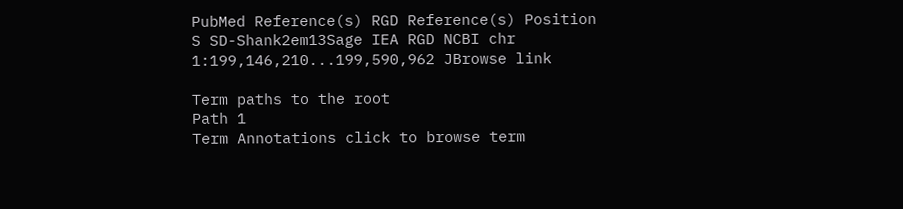PubMed Reference(s) RGD Reference(s) Position
S SD-Shank2em13Sage IEA RGD NCBI chr 1:199,146,210...199,590,962 JBrowse link

Term paths to the root
Path 1
Term Annotations click to browse term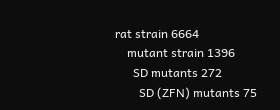rat strain 6664
    mutant strain 1396
      SD mutants 272
        SD (ZFN) mutants 75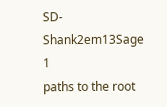SD-Shank2em13Sage 1
paths to the root